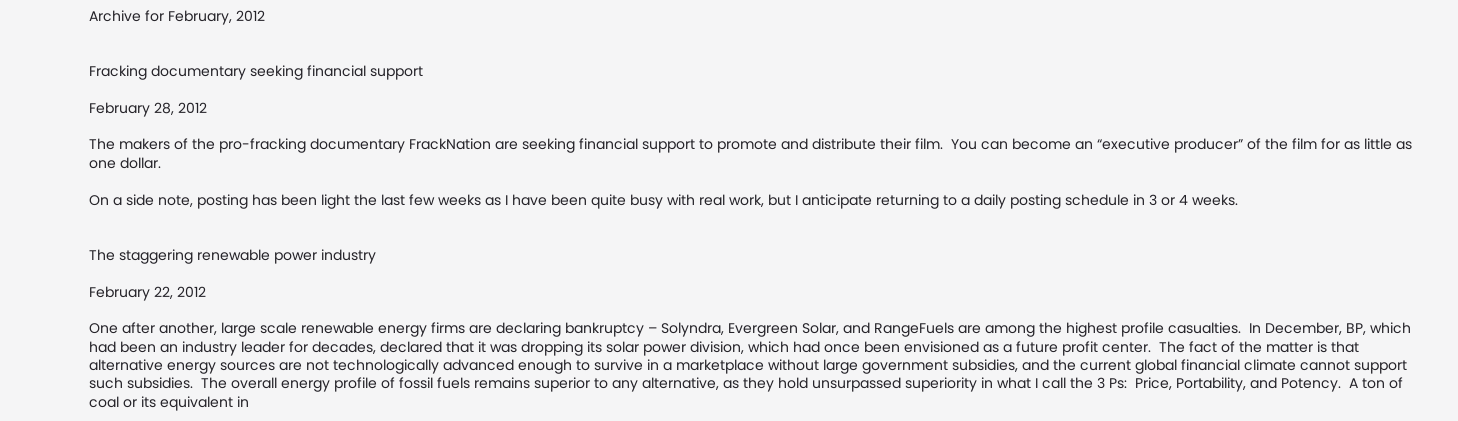Archive for February, 2012


Fracking documentary seeking financial support

February 28, 2012

The makers of the pro-fracking documentary FrackNation are seeking financial support to promote and distribute their film.  You can become an “executive producer” of the film for as little as one dollar.

On a side note, posting has been light the last few weeks as I have been quite busy with real work, but I anticipate returning to a daily posting schedule in 3 or 4 weeks.


The staggering renewable power industry

February 22, 2012

One after another, large scale renewable energy firms are declaring bankruptcy – Solyndra, Evergreen Solar, and RangeFuels are among the highest profile casualties.  In December, BP, which had been an industry leader for decades, declared that it was dropping its solar power division, which had once been envisioned as a future profit center.  The fact of the matter is that alternative energy sources are not technologically advanced enough to survive in a marketplace without large government subsidies, and the current global financial climate cannot support such subsidies.  The overall energy profile of fossil fuels remains superior to any alternative, as they hold unsurpassed superiority in what I call the 3 Ps:  Price, Portability, and Potency.  A ton of coal or its equivalent in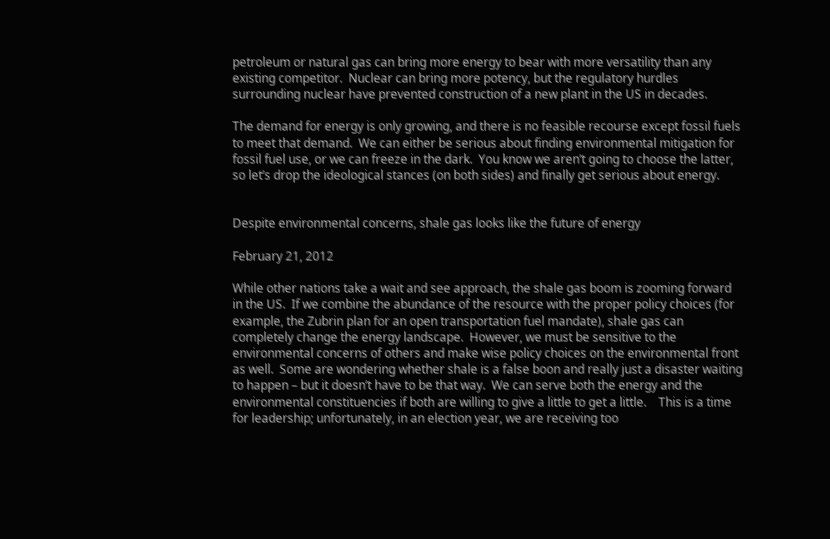petroleum or natural gas can bring more energy to bear with more versatility than any existing competitor.  Nuclear can bring more potency, but the regulatory hurdles surrounding nuclear have prevented construction of a new plant in the US in decades.

The demand for energy is only growing, and there is no feasible recourse except fossil fuels to meet that demand.  We can either be serious about finding environmental mitigation for fossil fuel use, or we can freeze in the dark.  You know we aren’t going to choose the latter, so let’s drop the ideological stances (on both sides) and finally get serious about energy.


Despite environmental concerns, shale gas looks like the future of energy

February 21, 2012

While other nations take a wait and see approach, the shale gas boom is zooming forward in the US.  If we combine the abundance of the resource with the proper policy choices (for example, the Zubrin plan for an open transportation fuel mandate), shale gas can completely change the energy landscape.  However, we must be sensitive to the environmental concerns of others and make wise policy choices on the environmental front as well.  Some are wondering whether shale is a false boon and really just a disaster waiting to happen – but it doesn’t have to be that way.  We can serve both the energy and the environmental constituencies if both are willing to give a little to get a little.    This is a time for leadership; unfortunately, in an election year, we are receiving too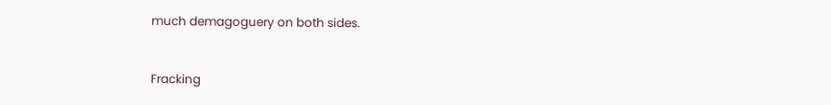much demagoguery on both sides.


Fracking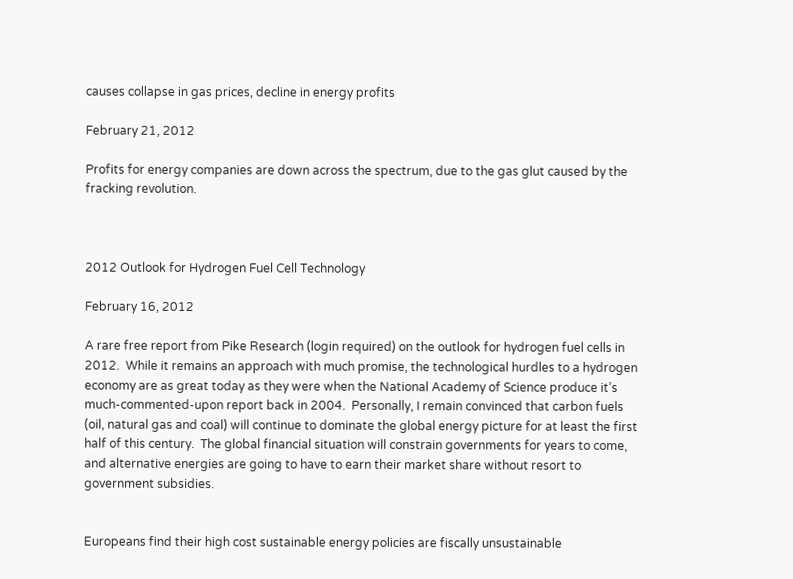causes collapse in gas prices, decline in energy profits

February 21, 2012

Profits for energy companies are down across the spectrum, due to the gas glut caused by the fracking revolution.



2012 Outlook for Hydrogen Fuel Cell Technology

February 16, 2012

A rare free report from Pike Research (login required) on the outlook for hydrogen fuel cells in 2012.  While it remains an approach with much promise, the technological hurdles to a hydrogen economy are as great today as they were when the National Academy of Science produce it’s much-commented-upon report back in 2004.  Personally, I remain convinced that carbon fuels (oil, natural gas and coal) will continue to dominate the global energy picture for at least the first half of this century.  The global financial situation will constrain governments for years to come, and alternative energies are going to have to earn their market share without resort to government subsidies.


Europeans find their high cost sustainable energy policies are fiscally unsustainable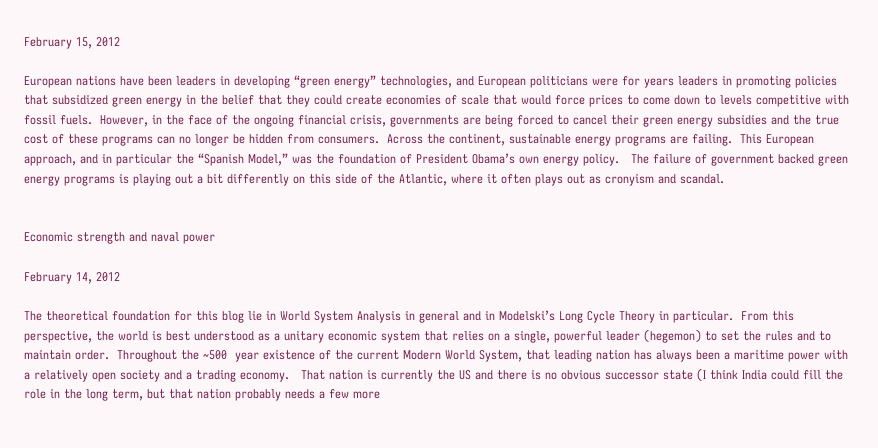February 15, 2012

European nations have been leaders in developing “green energy” technologies, and European politicians were for years leaders in promoting policies that subsidized green energy in the belief that they could create economies of scale that would force prices to come down to levels competitive with fossil fuels.  However, in the face of the ongoing financial crisis, governments are being forced to cancel their green energy subsidies and the true cost of these programs can no longer be hidden from consumers.  Across the continent, sustainable energy programs are failing.  This European approach, and in particular the “Spanish Model,” was the foundation of President Obama’s own energy policy.   The failure of government backed green energy programs is playing out a bit differently on this side of the Atlantic, where it often plays out as cronyism and scandal.


Economic strength and naval power

February 14, 2012

The theoretical foundation for this blog lie in World System Analysis in general and in Modelski’s Long Cycle Theory in particular.  From this perspective, the world is best understood as a unitary economic system that relies on a single, powerful leader (hegemon) to set the rules and to maintain order.  Throughout the ~500  year existence of the current Modern World System, that leading nation has always been a maritime power with a relatively open society and a trading economy.   That nation is currently the US and there is no obvious successor state (I think India could fill the role in the long term, but that nation probably needs a few more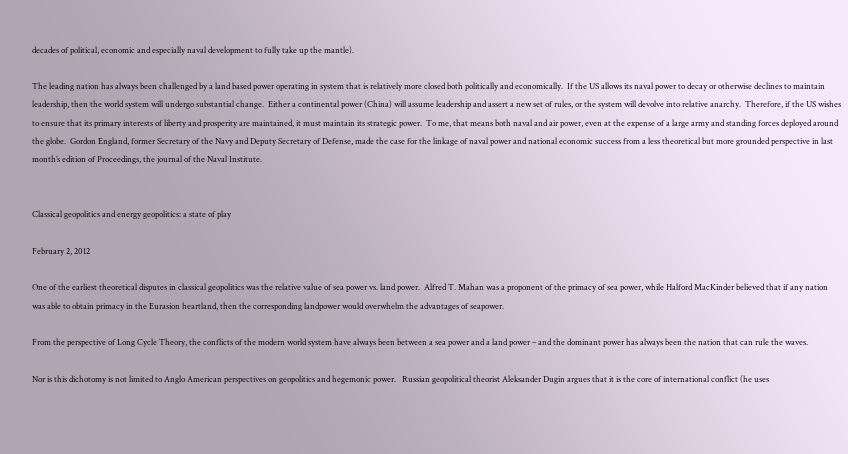decades of political, economic and especially naval development to fully take up the mantle).

The leading nation has always been challenged by a land based power operating in system that is relatively more closed both politically and economically.  If the US allows its naval power to decay or otherwise declines to maintain leadership, then the world system will undergo substantial change.  Either a continental power (China) will assume leadership and assert a new set of rules, or the system will devolve into relative anarchy.  Therefore, if the US wishes to ensure that its primary interests of liberty and prosperity are maintained, it must maintain its strategic power.  To me, that means both naval and air power, even at the expense of a large army and standing forces deployed around the globe.  Gordon England, former Secretary of the Navy and Deputy Secretary of Defense, made the case for the linkage of naval power and national economic success from a less theoretical but more grounded perspective in last month’s edition of Proceedings, the journal of the Naval Institute.


Classical geopolitics and energy geopolitics: a state of play

February 2, 2012

One of the earliest theoretical disputes in classical geopolitics was the relative value of sea power vs. land power.  Alfred T. Mahan was a proponent of the primacy of sea power, while Halford MacKinder believed that if any nation was able to obtain primacy in the Eurasion heartland, then the corresponding landpower would overwhelm the advantages of seapower.

From the perspective of Long Cycle Theory, the conflicts of the modern world system have always been between a sea power and a land power – and the dominant power has always been the nation that can rule the waves.

Nor is this dichotomy is not limited to Anglo American perspectives on geopolitics and hegemonic power.   Russian geopolitical theorist Aleksander Dugin argues that it is the core of international conflict (he uses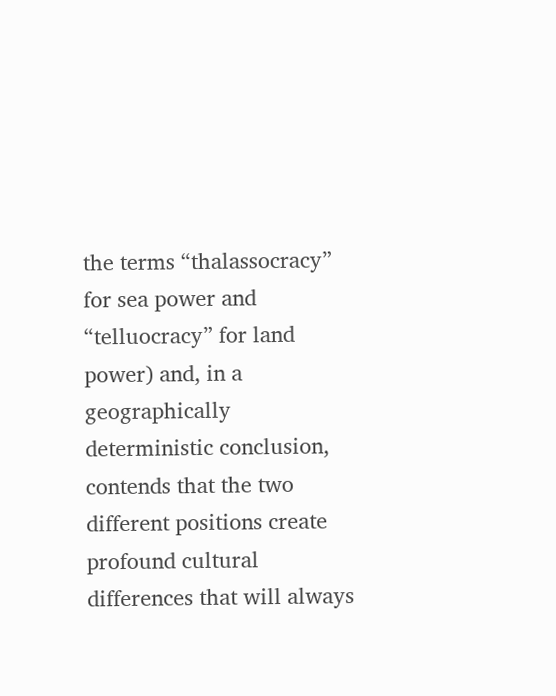the terms “thalassocracy” for sea power and “telluocracy” for land power) and, in a geographically deterministic conclusion, contends that the two different positions create profound cultural differences that will always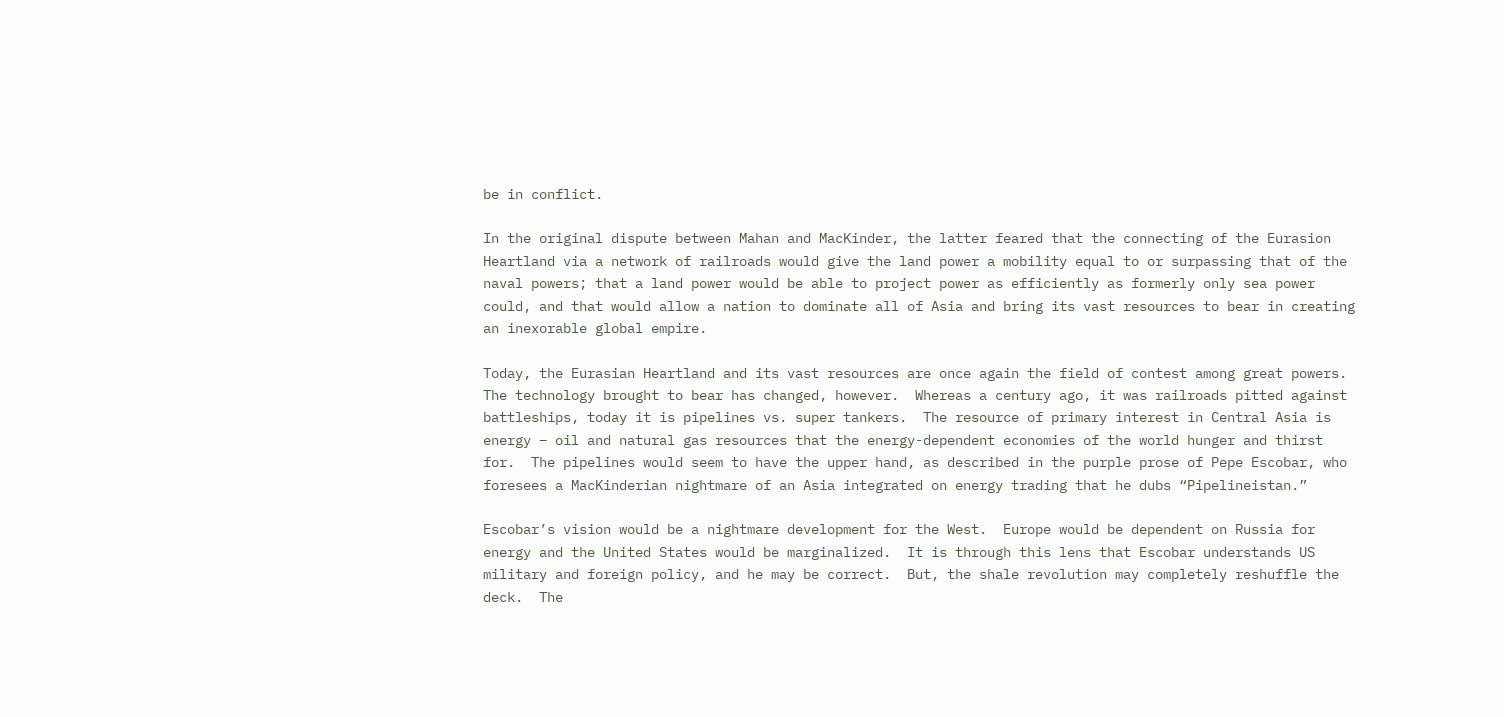be in conflict.

In the original dispute between Mahan and MacKinder, the latter feared that the connecting of the Eurasion Heartland via a network of railroads would give the land power a mobility equal to or surpassing that of the naval powers; that a land power would be able to project power as efficiently as formerly only sea power could, and that would allow a nation to dominate all of Asia and bring its vast resources to bear in creating an inexorable global empire.

Today, the Eurasian Heartland and its vast resources are once again the field of contest among great powers.  The technology brought to bear has changed, however.  Whereas a century ago, it was railroads pitted against battleships, today it is pipelines vs. super tankers.  The resource of primary interest in Central Asia is energy – oil and natural gas resources that the energy-dependent economies of the world hunger and thirst for.  The pipelines would seem to have the upper hand, as described in the purple prose of Pepe Escobar, who foresees a MacKinderian nightmare of an Asia integrated on energy trading that he dubs “Pipelineistan.”

Escobar’s vision would be a nightmare development for the West.  Europe would be dependent on Russia for energy and the United States would be marginalized.  It is through this lens that Escobar understands US military and foreign policy, and he may be correct.  But, the shale revolution may completely reshuffle the deck.  The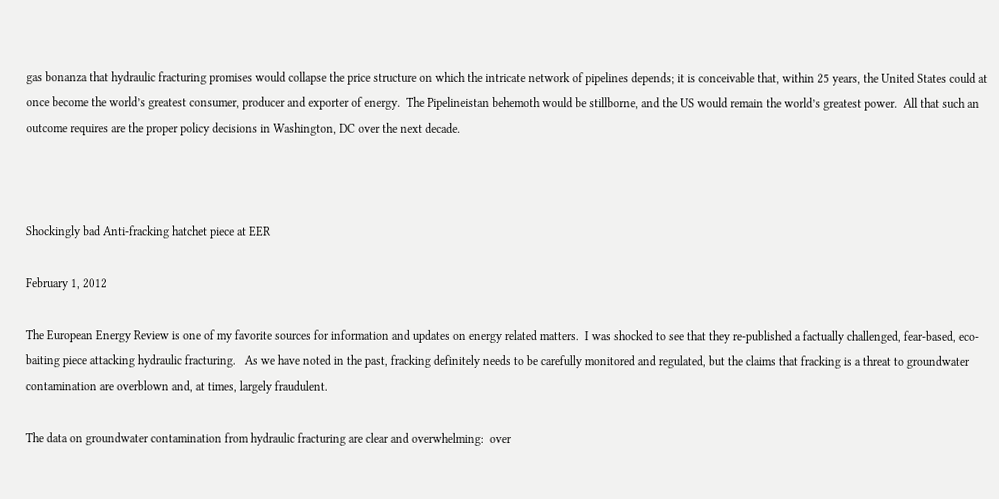gas bonanza that hydraulic fracturing promises would collapse the price structure on which the intricate network of pipelines depends; it is conceivable that, within 25 years, the United States could at once become the world’s greatest consumer, producer and exporter of energy.  The Pipelineistan behemoth would be stillborne, and the US would remain the world’s greatest power.  All that such an outcome requires are the proper policy decisions in Washington, DC over the next decade.



Shockingly bad Anti-fracking hatchet piece at EER

February 1, 2012

The European Energy Review is one of my favorite sources for information and updates on energy related matters.  I was shocked to see that they re-published a factually challenged, fear-based, eco-baiting piece attacking hydraulic fracturing.   As we have noted in the past, fracking definitely needs to be carefully monitored and regulated, but the claims that fracking is a threat to groundwater contamination are overblown and, at times, largely fraudulent.

The data on groundwater contamination from hydraulic fracturing are clear and overwhelming:  over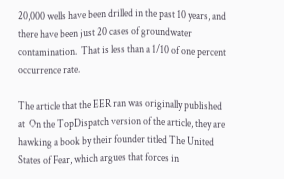20,000 wells have been drilled in the past 10 years, and there have been just 20 cases of groundwater contamination.  That is less than a 1/10 of one percent occurrence rate.

The article that the EER ran was originally published at  On the TopDispatch version of the article, they are hawking a book by their founder titled The United States of Fear, which argues that forces in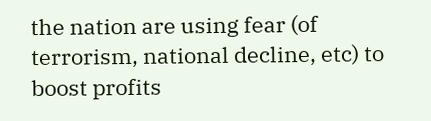the nation are using fear (of terrorism, national decline, etc) to boost profits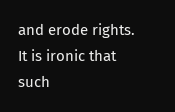and erode rights.  It is ironic that such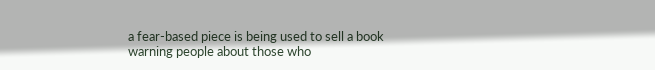a fear-based piece is being used to sell a book warning people about those who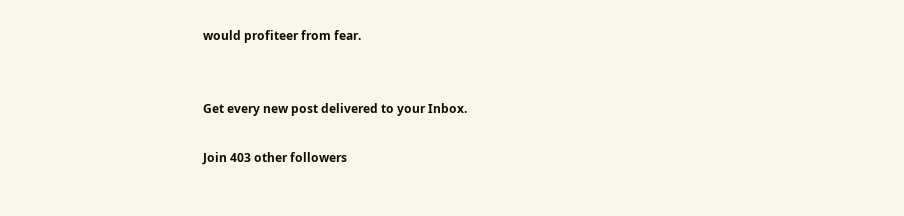would profiteer from fear.


Get every new post delivered to your Inbox.

Join 403 other followers